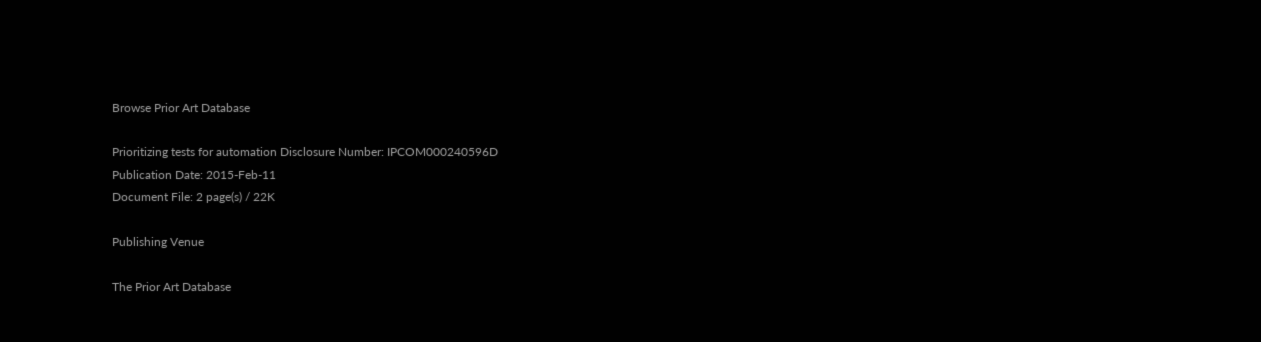Browse Prior Art Database

Prioritizing tests for automation Disclosure Number: IPCOM000240596D
Publication Date: 2015-Feb-11
Document File: 2 page(s) / 22K

Publishing Venue

The Prior Art Database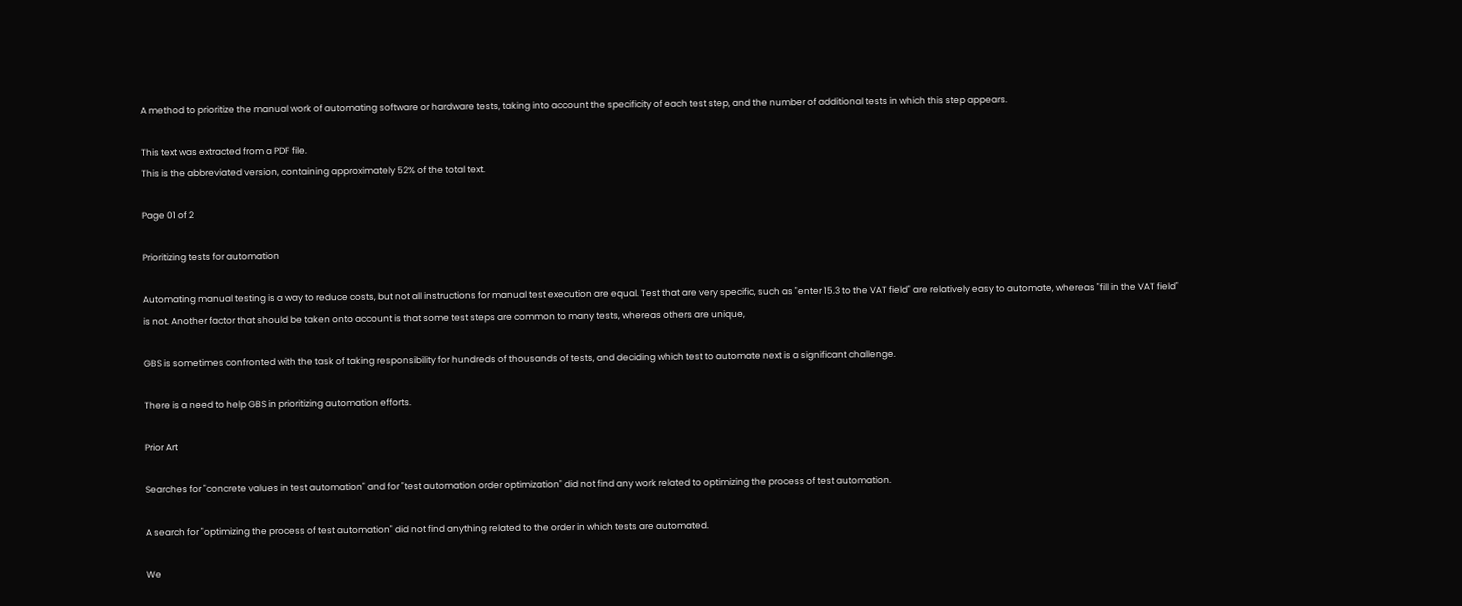A method to prioritize the manual work of automating software or hardware tests, taking into account the specificity of each test step, and the number of additional tests in which this step appears.

This text was extracted from a PDF file.
This is the abbreviated version, containing approximately 52% of the total text.

Page 01 of 2

Prioritizing tests for automation

Automating manual testing is a way to reduce costs, but not all instructions for manual test execution are equal. Test that are very specific, such as "enter 15.3 to the VAT field" are relatively easy to automate, whereas "fill in the VAT field" is not. Another factor that should be taken onto account is that some test steps are common to many tests, whereas others are unique,

GBS is sometimes confronted with the task of taking responsibility for hundreds of thousands of tests, and deciding which test to automate next is a significant challenge.

There is a need to help GBS in prioritizing automation efforts.

Prior Art

Searches for "concrete values in test automation" and for "test automation order optimization" did not find any work related to optimizing the process of test automation.

A search for "optimizing the process of test automation" did not find anything related to the order in which tests are automated.

We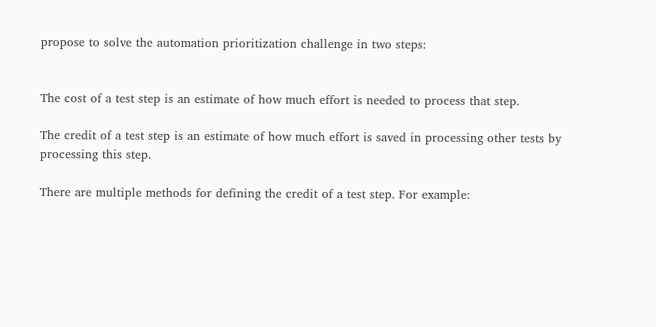propose to solve the automation prioritization challenge in two steps:


The cost of a test step is an estimate of how much effort is needed to process that step.

The credit of a test step is an estimate of how much effort is saved in processing other tests by processing this step.

There are multiple methods for defining the credit of a test step. For example: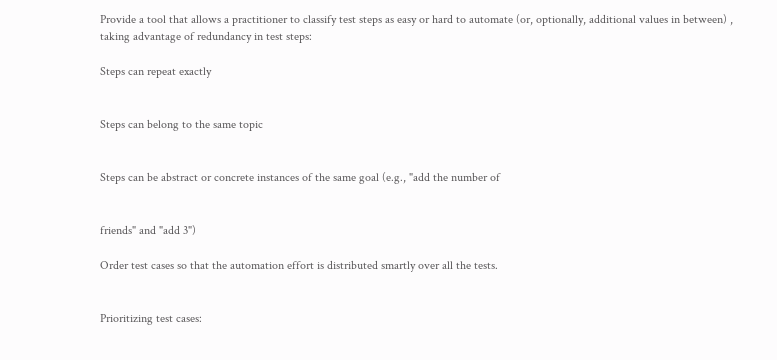Provide a tool that allows a practitioner to classify test steps as easy or hard to automate (or, optionally, additional values in between) , taking advantage of redundancy in test steps:

Steps can repeat exactly


Steps can belong to the same topic


Steps can be abstract or concrete instances of the same goal (e.g., "add the number of


friends" and "add 3")

Order test cases so that the automation effort is distributed smartly over all the tests.


Prioritizing test cases: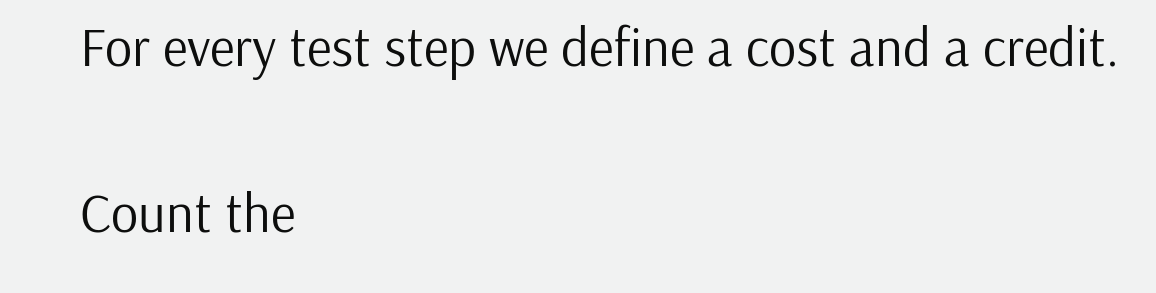For every test step we define a cost and a credit.

Count the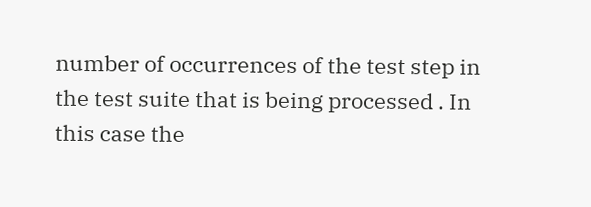number of occurrences of the test step in the test suite that is being processed . In this case the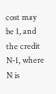cost may be 1, and the credit N-1, where N is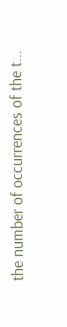the number of occurrences of the t...